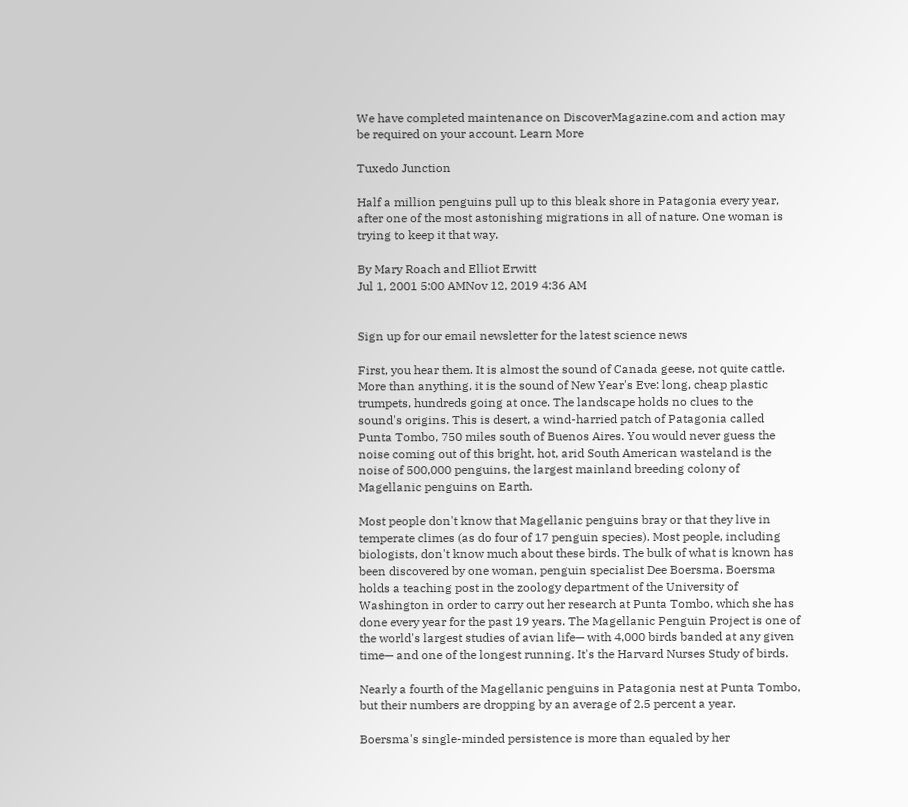We have completed maintenance on DiscoverMagazine.com and action may be required on your account. Learn More

Tuxedo Junction

Half a million penguins pull up to this bleak shore in Patagonia every year, after one of the most astonishing migrations in all of nature. One woman is trying to keep it that way.

By Mary Roach and Elliot Erwitt
Jul 1, 2001 5:00 AMNov 12, 2019 4:36 AM


Sign up for our email newsletter for the latest science news

First, you hear them. It is almost the sound of Canada geese, not quite cattle. More than anything, it is the sound of New Year's Eve: long, cheap plastic trumpets, hundreds going at once. The landscape holds no clues to the sound's origins. This is desert, a wind-harried patch of Patagonia called Punta Tombo, 750 miles south of Buenos Aires. You would never guess the noise coming out of this bright, hot, arid South American wasteland is the noise of 500,000 penguins, the largest mainland breeding colony of Magellanic penguins on Earth.

Most people don't know that Magellanic penguins bray or that they live in temperate climes (as do four of 17 penguin species). Most people, including biologists, don't know much about these birds. The bulk of what is known has been discovered by one woman, penguin specialist Dee Boersma. Boersma holds a teaching post in the zoology department of the University of Washington in order to carry out her research at Punta Tombo, which she has done every year for the past 19 years. The Magellanic Penguin Project is one of the world's largest studies of avian life— with 4,000 birds banded at any given time— and one of the longest running. It's the Harvard Nurses Study of birds.

Nearly a fourth of the Magellanic penguins in Patagonia nest at Punta Tombo, but their numbers are dropping by an average of 2.5 percent a year.

Boersma's single-minded persistence is more than equaled by her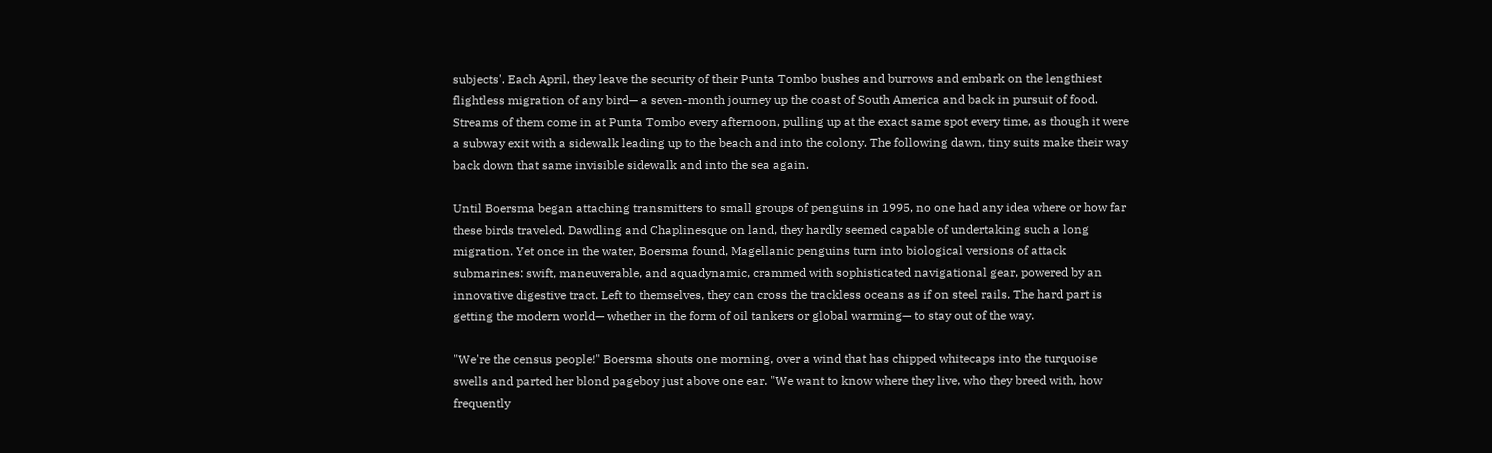subjects'. Each April, they leave the security of their Punta Tombo bushes and burrows and embark on the lengthiest flightless migration of any bird— a seven-month journey up the coast of South America and back in pursuit of food. Streams of them come in at Punta Tombo every afternoon, pulling up at the exact same spot every time, as though it were a subway exit with a sidewalk leading up to the beach and into the colony. The following dawn, tiny suits make their way back down that same invisible sidewalk and into the sea again.

Until Boersma began attaching transmitters to small groups of penguins in 1995, no one had any idea where or how far these birds traveled. Dawdling and Chaplinesque on land, they hardly seemed capable of undertaking such a long migration. Yet once in the water, Boersma found, Magellanic penguins turn into biological versions of attack submarines: swift, maneuverable, and aquadynamic, crammed with sophisticated navigational gear, powered by an innovative digestive tract. Left to themselves, they can cross the trackless oceans as if on steel rails. The hard part is getting the modern world— whether in the form of oil tankers or global warming— to stay out of the way.

"We're the census people!" Boersma shouts one morning, over a wind that has chipped whitecaps into the turquoise swells and parted her blond pageboy just above one ear. "We want to know where they live, who they breed with, how frequently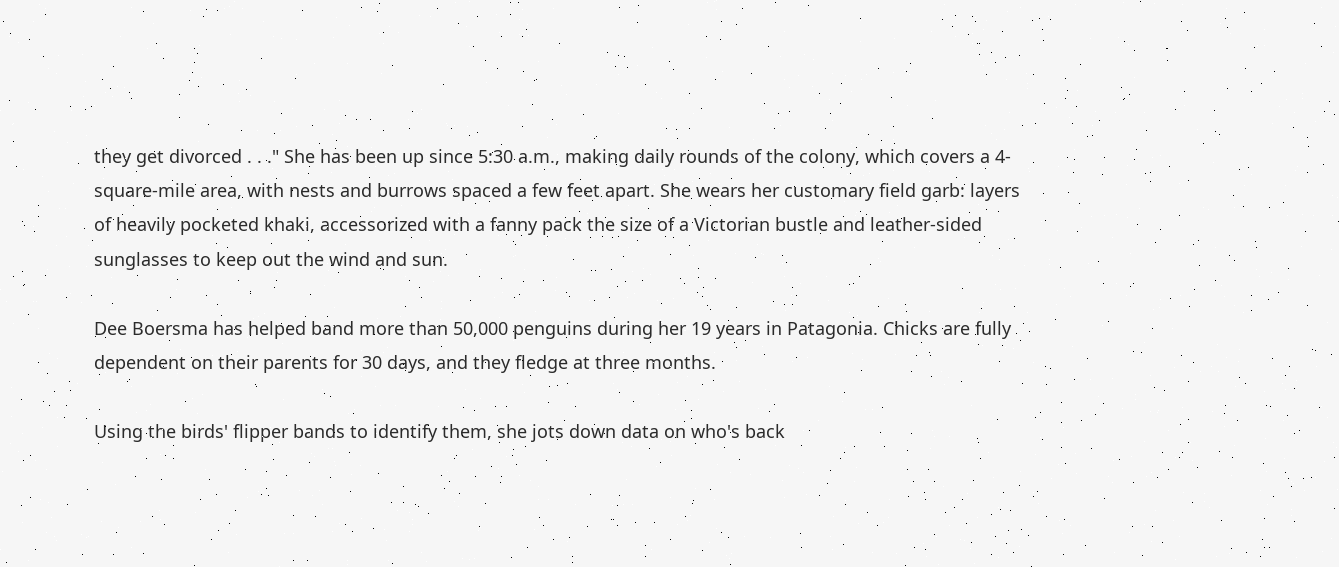they get divorced . . ." She has been up since 5:30 a.m., making daily rounds of the colony, which covers a 4-square-mile area, with nests and burrows spaced a few feet apart. She wears her customary field garb: layers of heavily pocketed khaki, accessorized with a fanny pack the size of a Victorian bustle and leather-sided sunglasses to keep out the wind and sun.

Dee Boersma has helped band more than 50,000 penguins during her 19 years in Patagonia. Chicks are fully dependent on their parents for 30 days, and they fledge at three months.

Using the birds' flipper bands to identify them, she jots down data on who's back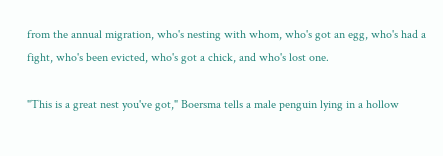from the annual migration, who's nesting with whom, who's got an egg, who's had a fight, who's been evicted, who's got a chick, and who's lost one.

"This is a great nest you've got," Boersma tells a male penguin lying in a hollow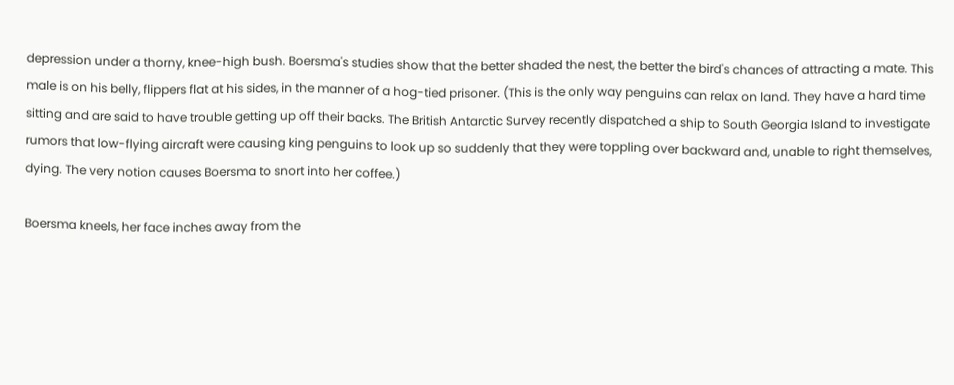depression under a thorny, knee-high bush. Boersma's studies show that the better shaded the nest, the better the bird's chances of attracting a mate. This male is on his belly, flippers flat at his sides, in the manner of a hog-tied prisoner. (This is the only way penguins can relax on land. They have a hard time sitting and are said to have trouble getting up off their backs. The British Antarctic Survey recently dispatched a ship to South Georgia Island to investigate rumors that low-flying aircraft were causing king penguins to look up so suddenly that they were toppling over backward and, unable to right themselves, dying. The very notion causes Boersma to snort into her coffee.)

Boersma kneels, her face inches away from the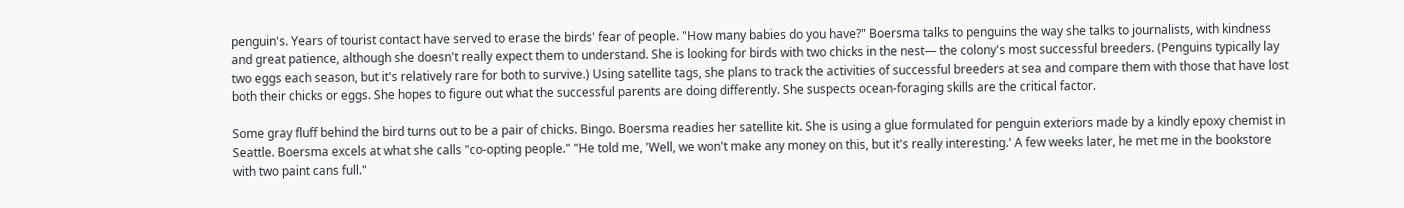penguin's. Years of tourist contact have served to erase the birds' fear of people. "How many babies do you have?" Boersma talks to penguins the way she talks to journalists, with kindness and great patience, although she doesn't really expect them to understand. She is looking for birds with two chicks in the nest— the colony's most successful breeders. (Penguins typically lay two eggs each season, but it's relatively rare for both to survive.) Using satellite tags, she plans to track the activities of successful breeders at sea and compare them with those that have lost both their chicks or eggs. She hopes to figure out what the successful parents are doing differently. She suspects ocean-foraging skills are the critical factor.

Some gray fluff behind the bird turns out to be a pair of chicks. Bingo. Boersma readies her satellite kit. She is using a glue formulated for penguin exteriors made by a kindly epoxy chemist in Seattle. Boersma excels at what she calls "co-opting people." "He told me, 'Well, we won't make any money on this, but it's really interesting.' A few weeks later, he met me in the bookstore with two paint cans full."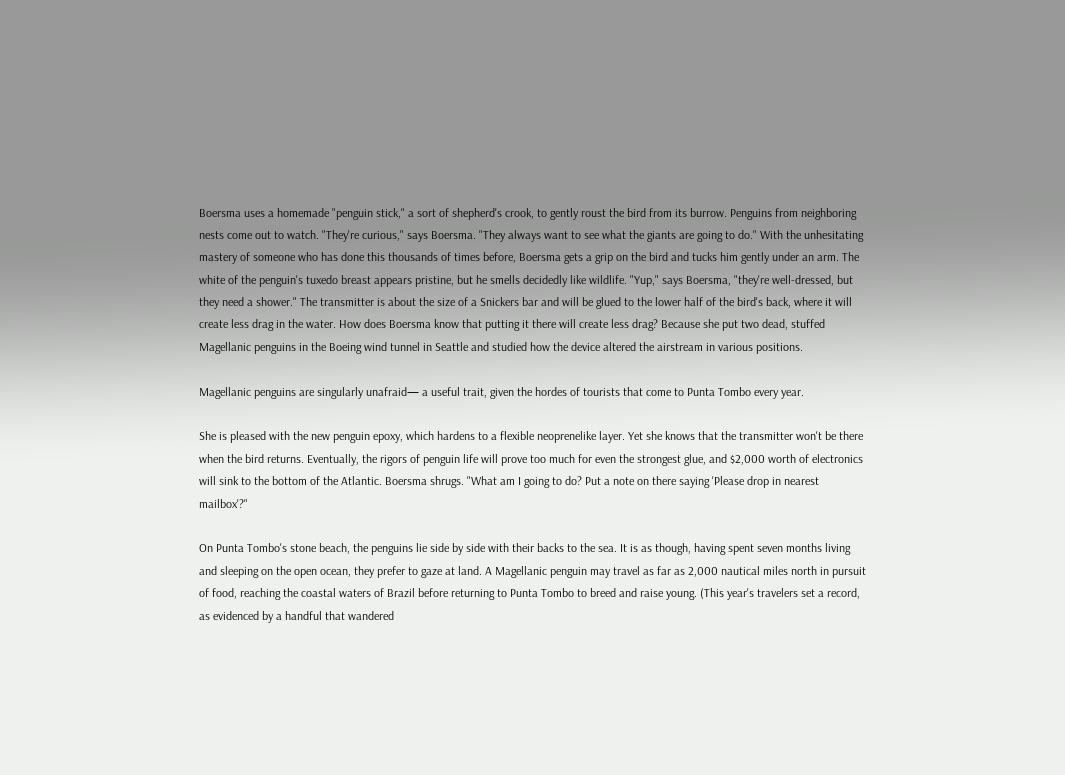Boersma uses a homemade "penguin stick," a sort of shepherd's crook, to gently roust the bird from its burrow. Penguins from neighboring nests come out to watch. "They're curious," says Boersma. "They always want to see what the giants are going to do." With the unhesitating mastery of someone who has done this thousands of times before, Boersma gets a grip on the bird and tucks him gently under an arm. The white of the penguin's tuxedo breast appears pristine, but he smells decidedly like wildlife. "Yup," says Boersma, "they're well-dressed, but they need a shower." The transmitter is about the size of a Snickers bar and will be glued to the lower half of the bird's back, where it will create less drag in the water. How does Boersma know that putting it there will create less drag? Because she put two dead, stuffed Magellanic penguins in the Boeing wind tunnel in Seattle and studied how the device altered the airstream in various positions.

Magellanic penguins are singularly unafraid— a useful trait, given the hordes of tourists that come to Punta Tombo every year.

She is pleased with the new penguin epoxy, which hardens to a flexible neoprenelike layer. Yet she knows that the transmitter won't be there when the bird returns. Eventually, the rigors of penguin life will prove too much for even the strongest glue, and $2,000 worth of electronics will sink to the bottom of the Atlantic. Boersma shrugs. "What am I going to do? Put a note on there saying 'Please drop in nearest mailbox'?"

On Punta Tombo's stone beach, the penguins lie side by side with their backs to the sea. It is as though, having spent seven months living and sleeping on the open ocean, they prefer to gaze at land. A Magellanic penguin may travel as far as 2,000 nautical miles north in pursuit of food, reaching the coastal waters of Brazil before returning to Punta Tombo to breed and raise young. (This year's travelers set a record, as evidenced by a handful that wandered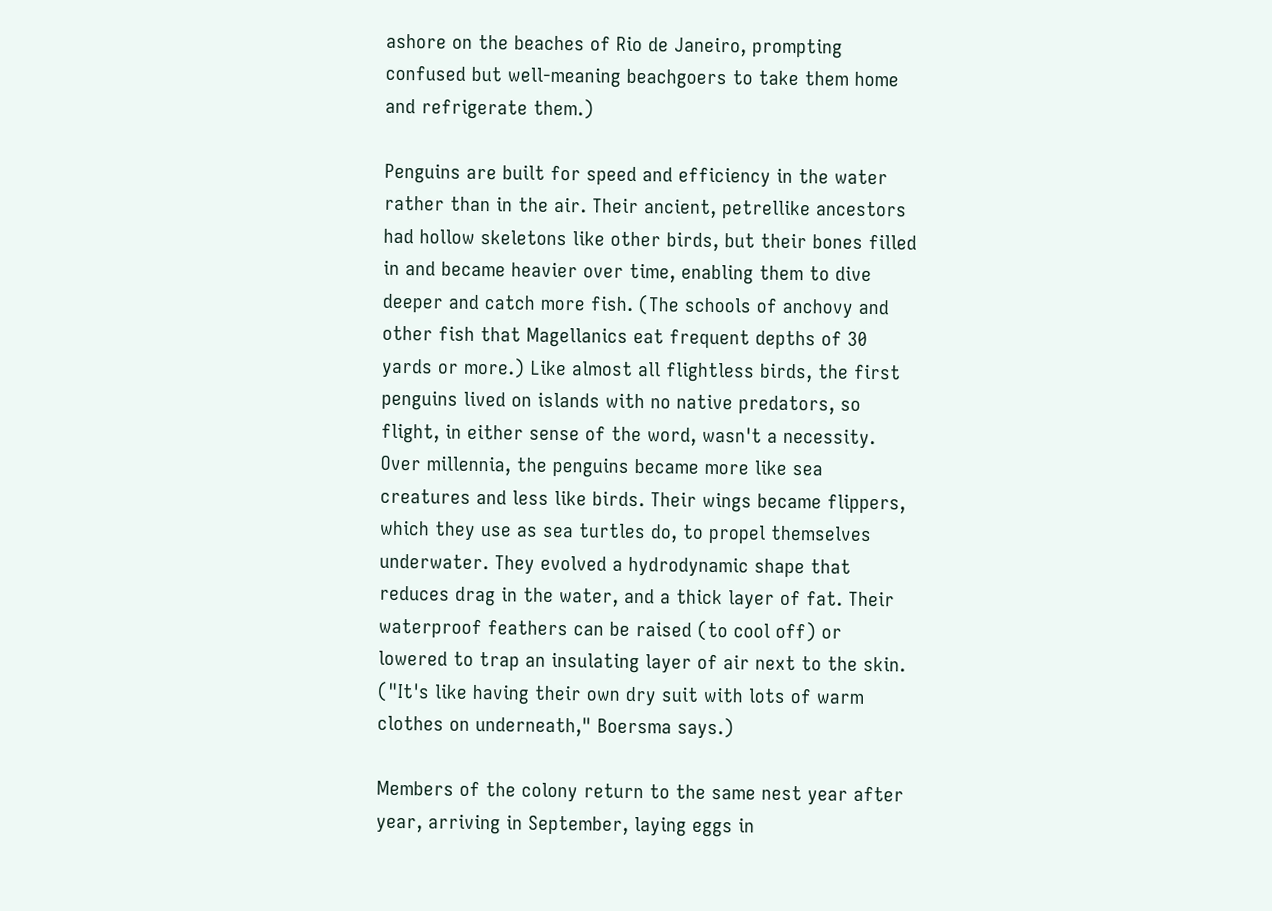ashore on the beaches of Rio de Janeiro, prompting confused but well-meaning beachgoers to take them home and refrigerate them.)

Penguins are built for speed and efficiency in the water rather than in the air. Their ancient, petrellike ancestors had hollow skeletons like other birds, but their bones filled in and became heavier over time, enabling them to dive deeper and catch more fish. (The schools of anchovy and other fish that Magellanics eat frequent depths of 30 yards or more.) Like almost all flightless birds, the first penguins lived on islands with no native predators, so flight, in either sense of the word, wasn't a necessity. Over millennia, the penguins became more like sea creatures and less like birds. Their wings became flippers, which they use as sea turtles do, to propel themselves underwater. They evolved a hydrodynamic shape that reduces drag in the water, and a thick layer of fat. Their waterproof feathers can be raised (to cool off) or lowered to trap an insulating layer of air next to the skin. ("It's like having their own dry suit with lots of warm clothes on underneath," Boersma says.)

Members of the colony return to the same nest year after year, arriving in September, laying eggs in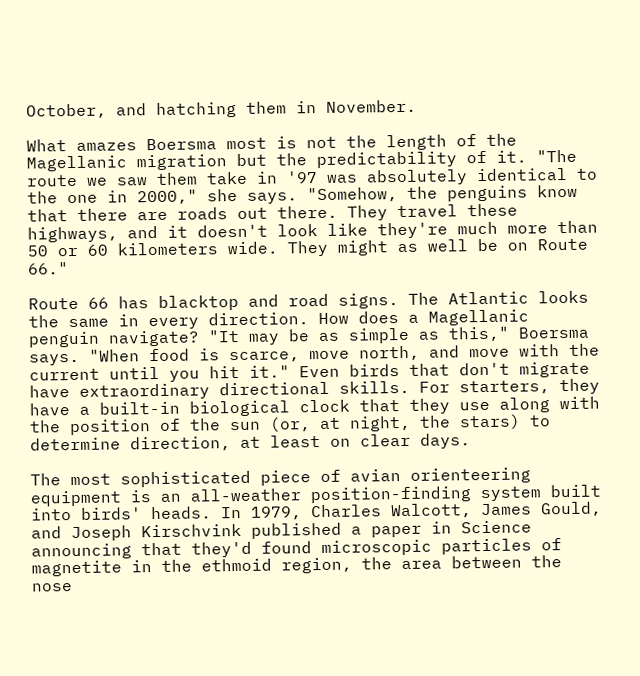October, and hatching them in November.

What amazes Boersma most is not the length of the Magellanic migration but the predictability of it. "The route we saw them take in '97 was absolutely identical to the one in 2000," she says. "Somehow, the penguins know that there are roads out there. They travel these highways, and it doesn't look like they're much more than 50 or 60 kilometers wide. They might as well be on Route 66."

Route 66 has blacktop and road signs. The Atlantic looks the same in every direction. How does a Magellanic penguin navigate? "It may be as simple as this," Boersma says. "When food is scarce, move north, and move with the current until you hit it." Even birds that don't migrate have extraordinary directional skills. For starters, they have a built-in biological clock that they use along with the position of the sun (or, at night, the stars) to determine direction, at least on clear days.

The most sophisticated piece of avian orienteering equipment is an all-weather position-finding system built into birds' heads. In 1979, Charles Walcott, James Gould, and Joseph Kirschvink published a paper in Science announcing that they'd found microscopic particles of magnetite in the ethmoid region, the area between the nose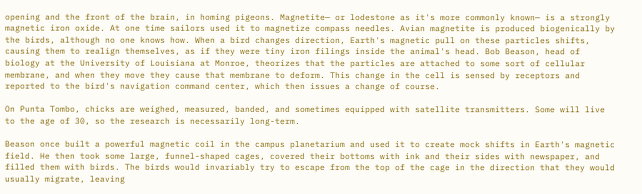opening and the front of the brain, in homing pigeons. Magnetite— or lodestone as it's more commonly known— is a strongly magnetic iron oxide. At one time sailors used it to magnetize compass needles. Avian magnetite is produced biogenically by the birds, although no one knows how. When a bird changes direction, Earth's magnetic pull on these particles shifts, causing them to realign themselves, as if they were tiny iron filings inside the animal's head. Bob Beason, head of biology at the University of Louisiana at Monroe, theorizes that the particles are attached to some sort of cellular membrane, and when they move they cause that membrane to deform. This change in the cell is sensed by receptors and reported to the bird's navigation command center, which then issues a change of course.

On Punta Tombo, chicks are weighed, measured, banded, and sometimes equipped with satellite transmitters. Some will live to the age of 30, so the research is necessarily long-term.

Beason once built a powerful magnetic coil in the campus planetarium and used it to create mock shifts in Earth's magnetic field. He then took some large, funnel-shaped cages, covered their bottoms with ink and their sides with newspaper, and filled them with birds. The birds would invariably try to escape from the top of the cage in the direction that they would usually migrate, leaving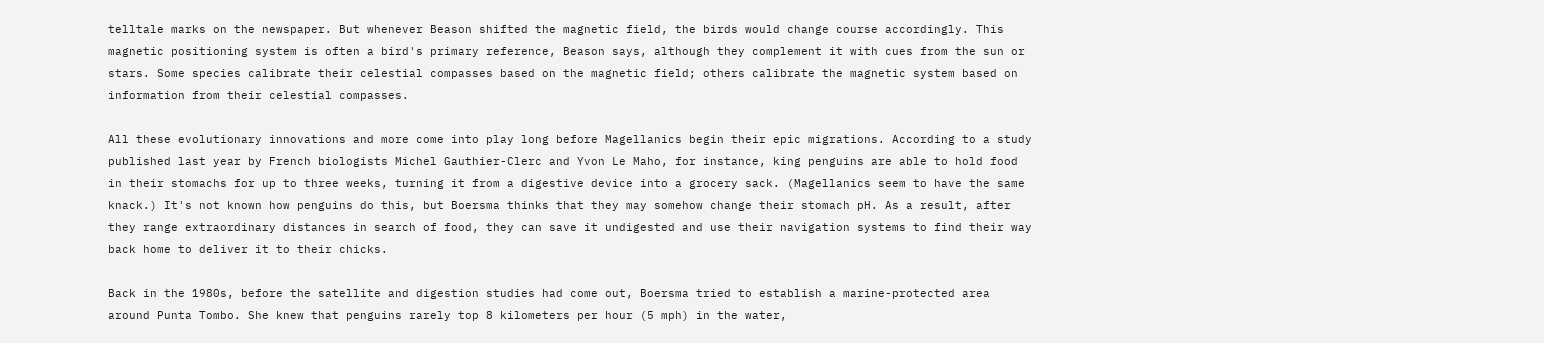telltale marks on the newspaper. But whenever Beason shifted the magnetic field, the birds would change course accordingly. This magnetic positioning system is often a bird's primary reference, Beason says, although they complement it with cues from the sun or stars. Some species calibrate their celestial compasses based on the magnetic field; others calibrate the magnetic system based on information from their celestial compasses.

All these evolutionary innovations and more come into play long before Magellanics begin their epic migrations. According to a study published last year by French biologists Michel Gauthier-Clerc and Yvon Le Maho, for instance, king penguins are able to hold food in their stomachs for up to three weeks, turning it from a digestive device into a grocery sack. (Magellanics seem to have the same knack.) It's not known how penguins do this, but Boersma thinks that they may somehow change their stomach pH. As a result, after they range extraordinary distances in search of food, they can save it undigested and use their navigation systems to find their way back home to deliver it to their chicks.

Back in the 1980s, before the satellite and digestion studies had come out, Boersma tried to establish a marine-protected area around Punta Tombo. She knew that penguins rarely top 8 kilometers per hour (5 mph) in the water,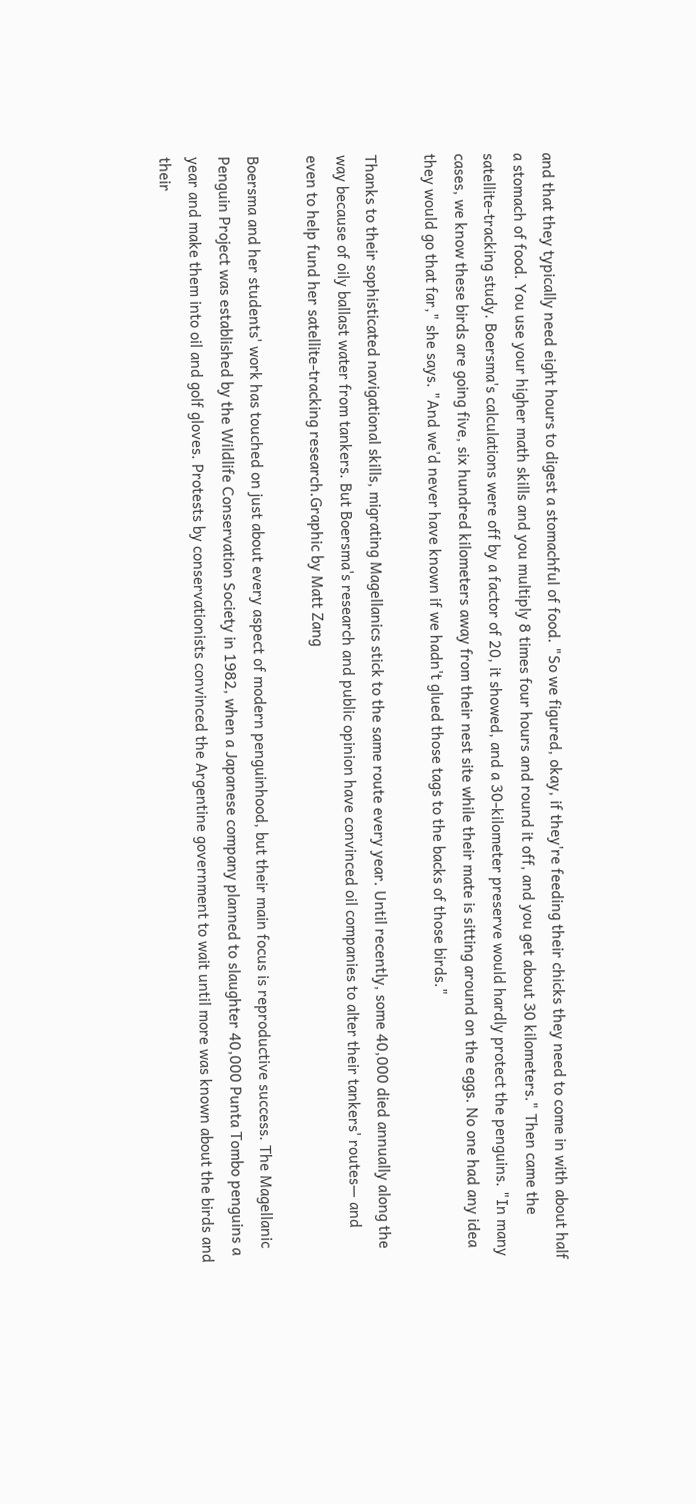and that they typically need eight hours to digest a stomachful of food. "So we figured, okay, if they're feeding their chicks they need to come in with about half a stomach of food. You use your higher math skills and you multiply 8 times four hours and round it off, and you get about 30 kilometers." Then came the satellite-tracking study. Boersma's calculations were off by a factor of 20, it showed, and a 30-kilometer preserve would hardly protect the penguins. "In many cases, we know these birds are going five, six hundred kilometers away from their nest site while their mate is sitting around on the eggs. No one had any idea they would go that far," she says. "And we'd never have known if we hadn't glued those tags to the backs of those birds."

Thanks to their sophisticated navigational skills, migrating Magellanics stick to the same route every year. Until recently, some 40,000 died annually along the way because of oily ballast water from tankers. But Boersma's research and public opinion have convinced oil companies to alter their tankers' routes— and even to help fund her satellite-tracking research.Graphic by Matt Zang

Boersma and her students' work has touched on just about every aspect of modern penguinhood, but their main focus is reproductive success. The Magellanic Penguin Project was established by the Wildlife Conservation Society in 1982, when a Japanese company planned to slaughter 40,000 Punta Tombo penguins a year and make them into oil and golf gloves. Protests by conservationists convinced the Argentine government to wait until more was known about the birds and their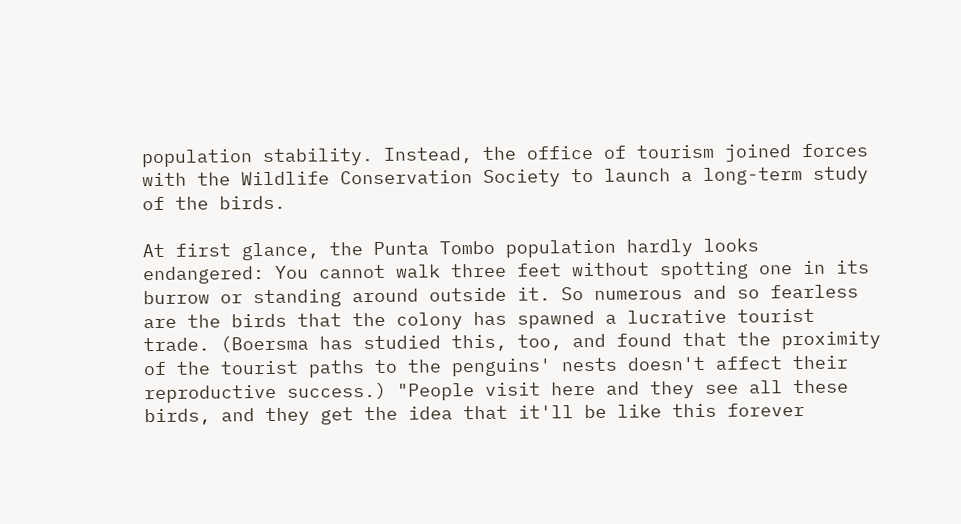population stability. Instead, the office of tourism joined forces with the Wildlife Conservation Society to launch a long-term study of the birds.

At first glance, the Punta Tombo population hardly looks endangered: You cannot walk three feet without spotting one in its burrow or standing around outside it. So numerous and so fearless are the birds that the colony has spawned a lucrative tourist trade. (Boersma has studied this, too, and found that the proximity of the tourist paths to the penguins' nests doesn't affect their reproductive success.) "People visit here and they see all these birds, and they get the idea that it'll be like this forever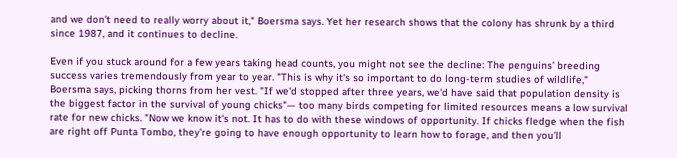and we don't need to really worry about it," Boersma says. Yet her research shows that the colony has shrunk by a third since 1987, and it continues to decline.

Even if you stuck around for a few years taking head counts, you might not see the decline: The penguins' breeding success varies tremendously from year to year. "This is why it's so important to do long-term studies of wildlife," Boersma says, picking thorns from her vest. "If we'd stopped after three years, we'd have said that population density is the biggest factor in the survival of young chicks"— too many birds competing for limited resources means a low survival rate for new chicks. "Now we know it's not. It has to do with these windows of opportunity. If chicks fledge when the fish are right off Punta Tombo, they're going to have enough opportunity to learn how to forage, and then you'll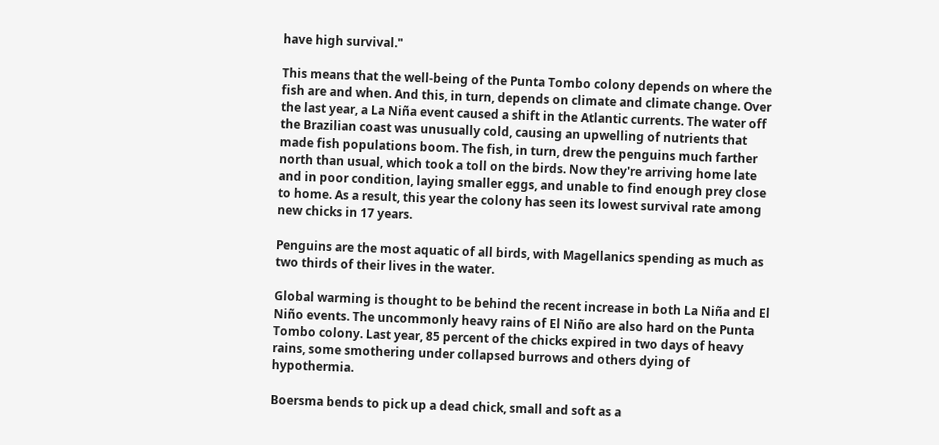have high survival."

This means that the well-being of the Punta Tombo colony depends on where the fish are and when. And this, in turn, depends on climate and climate change. Over the last year, a La Niña event caused a shift in the Atlantic currents. The water off the Brazilian coast was unusually cold, causing an upwelling of nutrients that made fish populations boom. The fish, in turn, drew the penguins much farther north than usual, which took a toll on the birds. Now they're arriving home late and in poor condition, laying smaller eggs, and unable to find enough prey close to home. As a result, this year the colony has seen its lowest survival rate among new chicks in 17 years.

Penguins are the most aquatic of all birds, with Magellanics spending as much as two thirds of their lives in the water.

Global warming is thought to be behind the recent increase in both La Niña and El Niño events. The uncommonly heavy rains of El Niño are also hard on the Punta Tombo colony. Last year, 85 percent of the chicks expired in two days of heavy rains, some smothering under collapsed burrows and others dying of hypothermia.

Boersma bends to pick up a dead chick, small and soft as a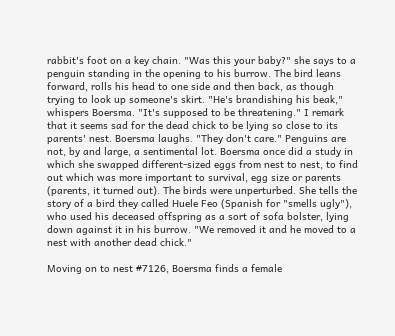rabbit's foot on a key chain. "Was this your baby?" she says to a penguin standing in the opening to his burrow. The bird leans forward, rolls his head to one side and then back, as though trying to look up someone's skirt. "He's brandishing his beak," whispers Boersma. "It's supposed to be threatening." I remark that it seems sad for the dead chick to be lying so close to its parents' nest. Boersma laughs. "They don't care." Penguins are not, by and large, a sentimental lot. Boersma once did a study in which she swapped different-sized eggs from nest to nest, to find out which was more important to survival, egg size or parents (parents, it turned out). The birds were unperturbed. She tells the story of a bird they called Huele Feo (Spanish for "smells ugly"), who used his deceased offspring as a sort of sofa bolster, lying down against it in his burrow. "We removed it and he moved to a nest with another dead chick."

Moving on to nest #7126, Boersma finds a female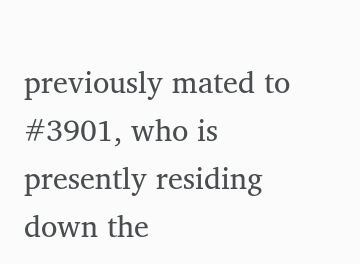previously mated to #3901, who is presently residing down the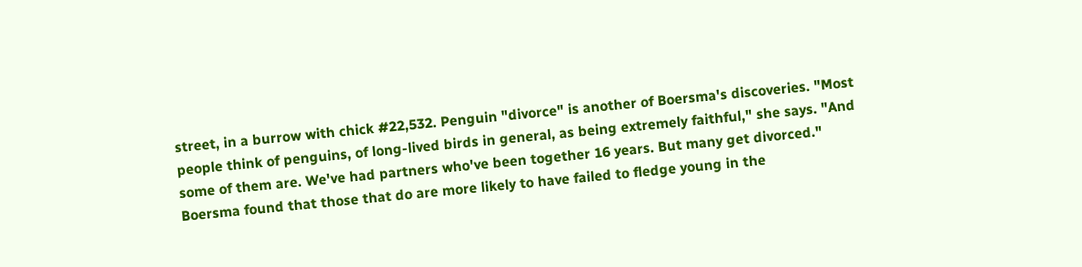street, in a burrow with chick #22,532. Penguin "divorce" is another of Boersma's discoveries. "Most people think of penguins, of long-lived birds in general, as being extremely faithful," she says. "And some of them are. We've had partners who've been together 16 years. But many get divorced." Boersma found that those that do are more likely to have failed to fledge young in the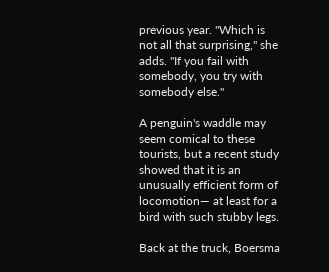previous year. "Which is not all that surprising," she adds. "If you fail with somebody, you try with somebody else."

A penguin's waddle may seem comical to these tourists, but a recent study showed that it is an unusually efficient form of locomotion— at least for a bird with such stubby legs.

Back at the truck, Boersma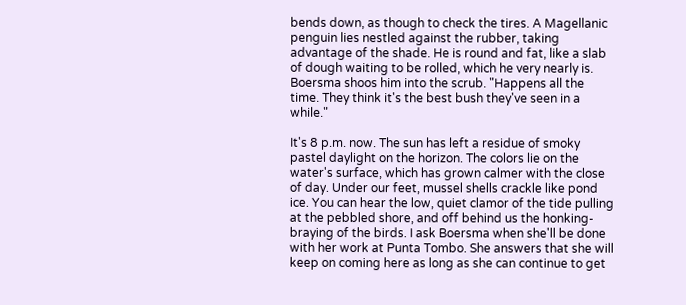bends down, as though to check the tires. A Magellanic penguin lies nestled against the rubber, taking advantage of the shade. He is round and fat, like a slab of dough waiting to be rolled, which he very nearly is. Boersma shoos him into the scrub. "Happens all the time. They think it's the best bush they've seen in a while."

It's 8 p.m. now. The sun has left a residue of smoky pastel daylight on the horizon. The colors lie on the water's surface, which has grown calmer with the close of day. Under our feet, mussel shells crackle like pond ice. You can hear the low, quiet clamor of the tide pulling at the pebbled shore, and off behind us the honking-braying of the birds. I ask Boersma when she'll be done with her work at Punta Tombo. She answers that she will keep on coming here as long as she can continue to get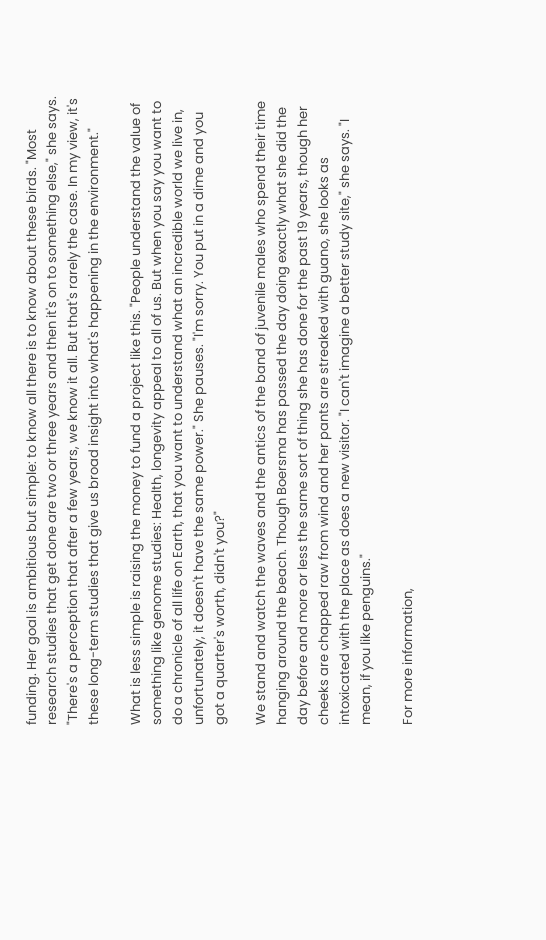funding. Her goal is ambitious but simple: to know all there is to know about these birds. "Most research studies that get done are two or three years and then it's on to something else," she says. "There's a perception that after a few years, we know it all. But that's rarely the case. In my view, it's these long-term studies that give us broad insight into what's happening in the environment."

What is less simple is raising the money to fund a project like this. "People understand the value of something like genome studies: Health, longevity appeal to all of us. But when you say you want to do a chronicle of all life on Earth, that you want to understand what an incredible world we live in, unfortunately, it doesn't have the same power." She pauses. "I'm sorry. You put in a dime and you got a quarter's worth, didn't you?"

We stand and watch the waves and the antics of the band of juvenile males who spend their time hanging around the beach. Though Boersma has passed the day doing exactly what she did the day before and more or less the same sort of thing she has done for the past 19 years, though her cheeks are chapped raw from wind and her pants are streaked with guano, she looks as intoxicated with the place as does a new visitor. "I can't imagine a better study site," she says. "I mean, if you like penguins."

For more information,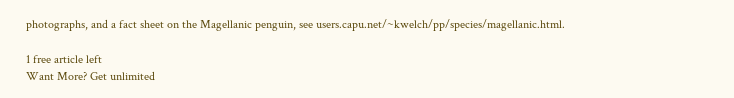photographs, and a fact sheet on the Magellanic penguin, see users.capu.net/~kwelch/pp/species/magellanic.html.

1 free article left
Want More? Get unlimited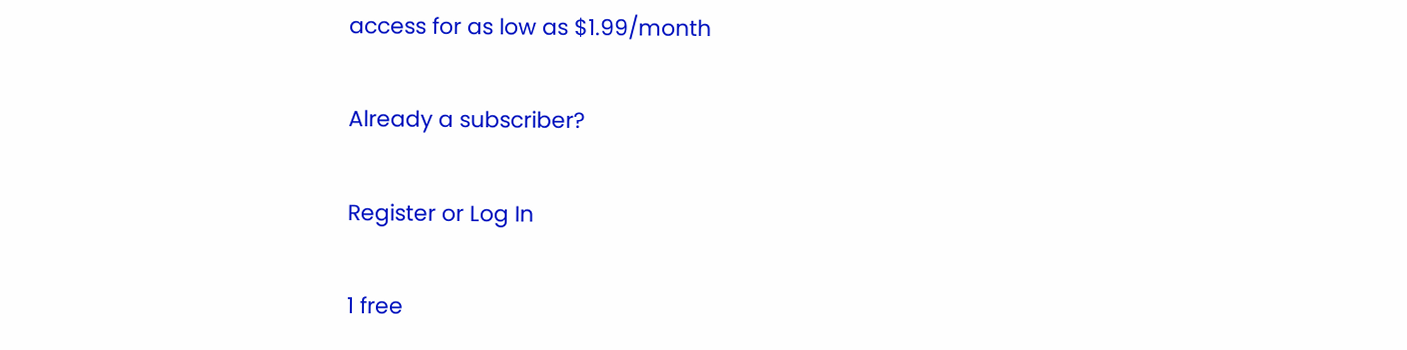access for as low as $1.99/month

Already a subscriber?

Register or Log In

1 free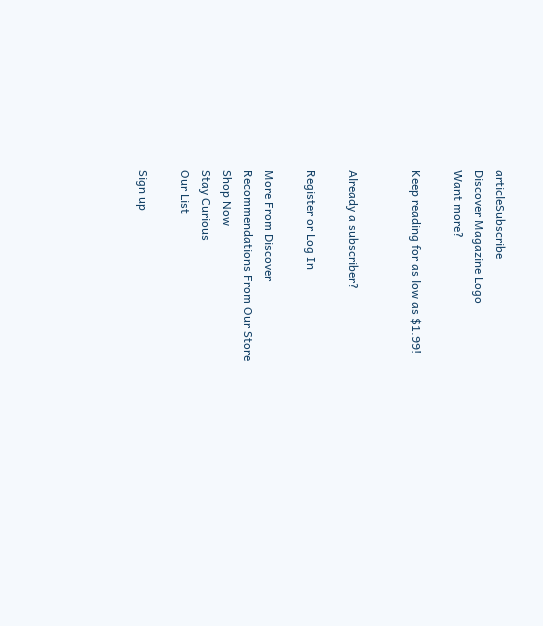articleSubscribe
Discover Magazine Logo
Want more?

Keep reading for as low as $1.99!


Already a subscriber?

Register or Log In

More From Discover
Recommendations From Our Store
Shop Now
Stay Curious
Our List

Sign up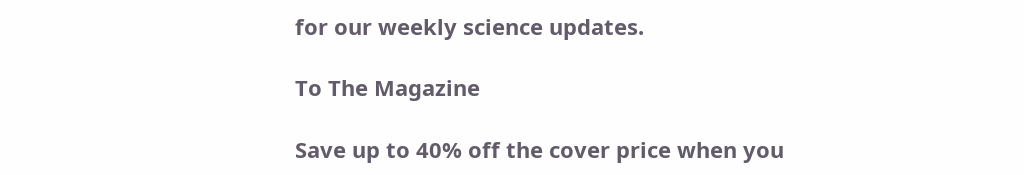for our weekly science updates.

To The Magazine

Save up to 40% off the cover price when you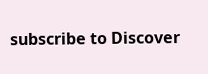subscribe to Discover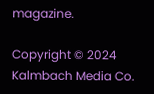magazine.

Copyright © 2024 Kalmbach Media Co.